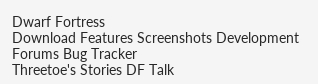Dwarf Fortress
Download Features Screenshots Development Forums Bug Tracker
Threetoe's Stories DF Talk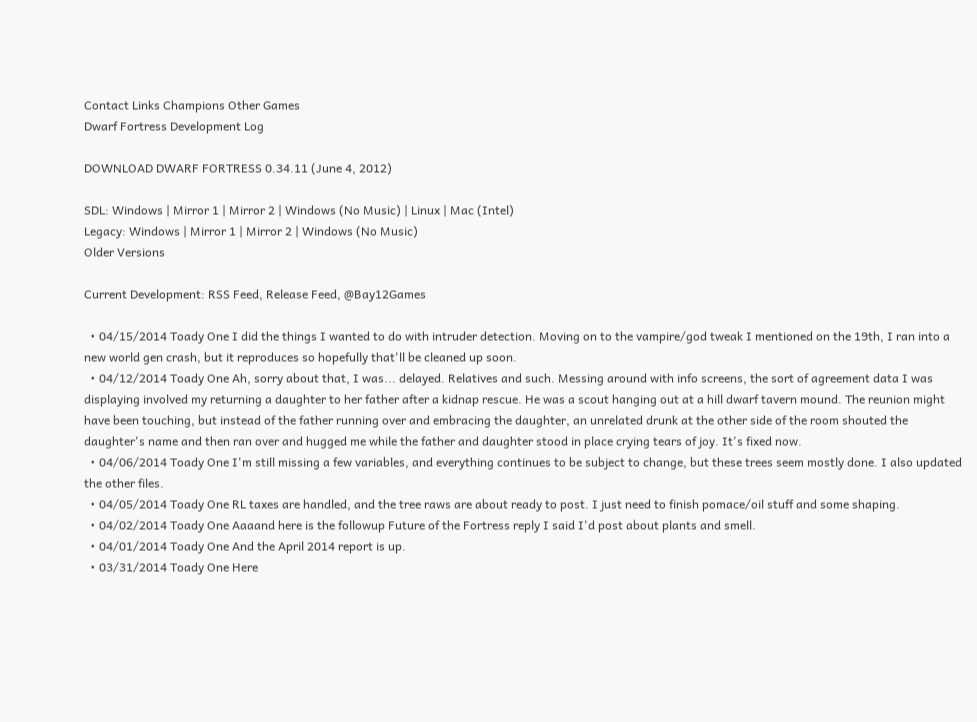Contact Links Champions Other Games
Dwarf Fortress Development Log

DOWNLOAD DWARF FORTRESS 0.34.11 (June 4, 2012)

SDL: Windows | Mirror 1 | Mirror 2 | Windows (No Music) | Linux | Mac (Intel)
Legacy: Windows | Mirror 1 | Mirror 2 | Windows (No Music)
Older Versions

Current Development: RSS Feed, Release Feed, @Bay12Games

  • 04/15/2014 Toady One I did the things I wanted to do with intruder detection. Moving on to the vampire/god tweak I mentioned on the 19th, I ran into a new world gen crash, but it reproduces so hopefully that'll be cleaned up soon.
  • 04/12/2014 Toady One Ah, sorry about that, I was... delayed. Relatives and such. Messing around with info screens, the sort of agreement data I was displaying involved my returning a daughter to her father after a kidnap rescue. He was a scout hanging out at a hill dwarf tavern mound. The reunion might have been touching, but instead of the father running over and embracing the daughter, an unrelated drunk at the other side of the room shouted the daughter's name and then ran over and hugged me while the father and daughter stood in place crying tears of joy. It's fixed now.
  • 04/06/2014 Toady One I'm still missing a few variables, and everything continues to be subject to change, but these trees seem mostly done. I also updated the other files.
  • 04/05/2014 Toady One RL taxes are handled, and the tree raws are about ready to post. I just need to finish pomace/oil stuff and some shaping.
  • 04/02/2014 Toady One Aaaand here is the followup Future of the Fortress reply I said I'd post about plants and smell.
  • 04/01/2014 Toady One And the April 2014 report is up.
  • 03/31/2014 Toady One Here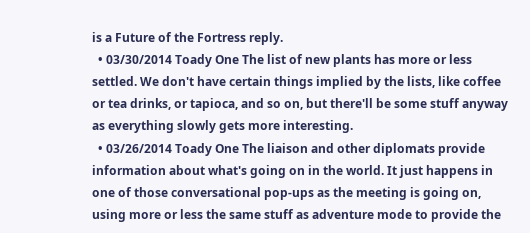is a Future of the Fortress reply.
  • 03/30/2014 Toady One The list of new plants has more or less settled. We don't have certain things implied by the lists, like coffee or tea drinks, or tapioca, and so on, but there'll be some stuff anyway as everything slowly gets more interesting.
  • 03/26/2014 Toady One The liaison and other diplomats provide information about what's going on in the world. It just happens in one of those conversational pop-ups as the meeting is going on, using more or less the same stuff as adventure mode to provide the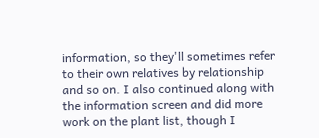information, so they'll sometimes refer to their own relatives by relationship and so on. I also continued along with the information screen and did more work on the plant list, though I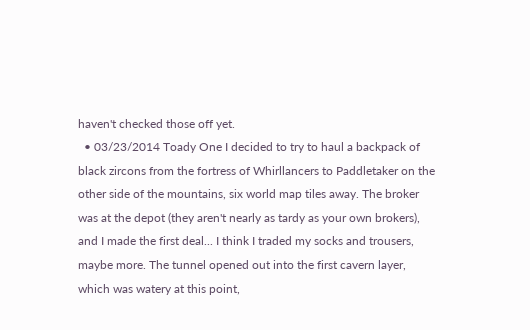haven't checked those off yet.
  • 03/23/2014 Toady One I decided to try to haul a backpack of black zircons from the fortress of Whirllancers to Paddletaker on the other side of the mountains, six world map tiles away. The broker was at the depot (they aren't nearly as tardy as your own brokers), and I made the first deal... I think I traded my socks and trousers, maybe more. The tunnel opened out into the first cavern layer, which was watery at this point,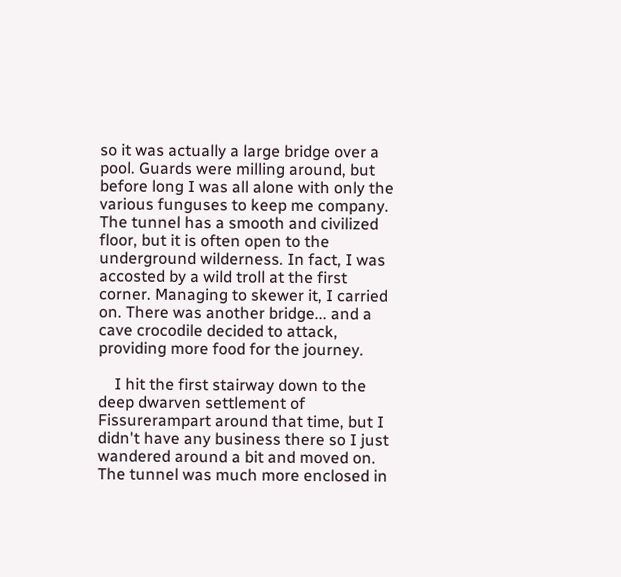so it was actually a large bridge over a pool. Guards were milling around, but before long I was all alone with only the various funguses to keep me company. The tunnel has a smooth and civilized floor, but it is often open to the underground wilderness. In fact, I was accosted by a wild troll at the first corner. Managing to skewer it, I carried on. There was another bridge... and a cave crocodile decided to attack, providing more food for the journey.

    I hit the first stairway down to the deep dwarven settlement of Fissurerampart around that time, but I didn't have any business there so I just wandered around a bit and moved on. The tunnel was much more enclosed in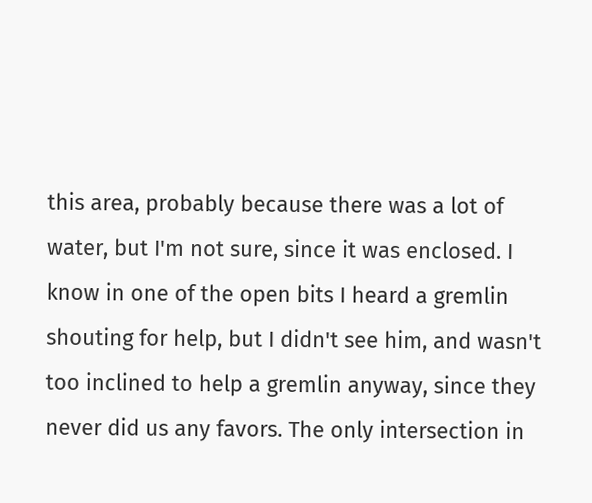this area, probably because there was a lot of water, but I'm not sure, since it was enclosed. I know in one of the open bits I heard a gremlin shouting for help, but I didn't see him, and wasn't too inclined to help a gremlin anyway, since they never did us any favors. The only intersection in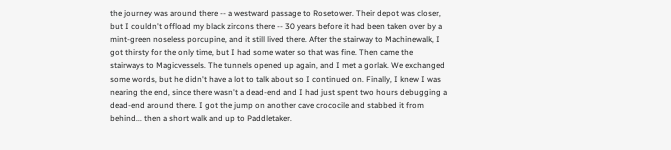the journey was around there -- a westward passage to Rosetower. Their depot was closer, but I couldn't offload my black zircons there -- 30 years before it had been taken over by a mint-green noseless porcupine, and it still lived there. After the stairway to Machinewalk, I got thirsty for the only time, but I had some water so that was fine. Then came the stairways to Magicvessels. The tunnels opened up again, and I met a gorlak. We exchanged some words, but he didn't have a lot to talk about so I continued on. Finally, I knew I was nearing the end, since there wasn't a dead-end and I had just spent two hours debugging a dead-end around there. I got the jump on another cave crococile and stabbed it from behind... then a short walk and up to Paddletaker.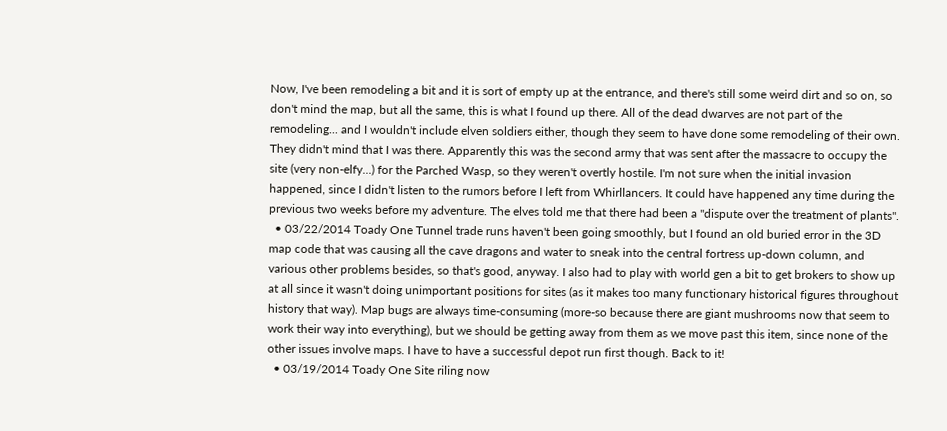Now, I've been remodeling a bit and it is sort of empty up at the entrance, and there's still some weird dirt and so on, so don't mind the map, but all the same, this is what I found up there. All of the dead dwarves are not part of the remodeling... and I wouldn't include elven soldiers either, though they seem to have done some remodeling of their own. They didn't mind that I was there. Apparently this was the second army that was sent after the massacre to occupy the site (very non-elfy...) for the Parched Wasp, so they weren't overtly hostile. I'm not sure when the initial invasion happened, since I didn't listen to the rumors before I left from Whirllancers. It could have happened any time during the previous two weeks before my adventure. The elves told me that there had been a "dispute over the treatment of plants".
  • 03/22/2014 Toady One Tunnel trade runs haven't been going smoothly, but I found an old buried error in the 3D map code that was causing all the cave dragons and water to sneak into the central fortress up-down column, and various other problems besides, so that's good, anyway. I also had to play with world gen a bit to get brokers to show up at all since it wasn't doing unimportant positions for sites (as it makes too many functionary historical figures throughout history that way). Map bugs are always time-consuming (more-so because there are giant mushrooms now that seem to work their way into everything), but we should be getting away from them as we move past this item, since none of the other issues involve maps. I have to have a successful depot run first though. Back to it!
  • 03/19/2014 Toady One Site riling now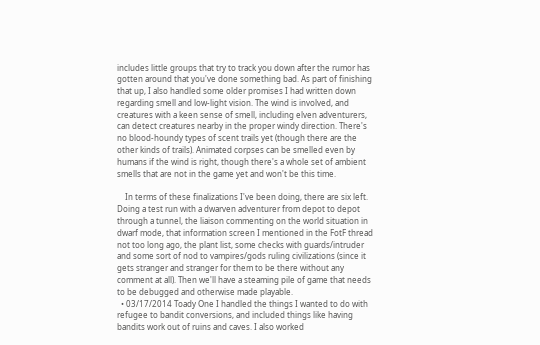includes little groups that try to track you down after the rumor has gotten around that you've done something bad. As part of finishing that up, I also handled some older promises I had written down regarding smell and low-light vision. The wind is involved, and creatures with a keen sense of smell, including elven adventurers, can detect creatures nearby in the proper windy direction. There's no blood-houndy types of scent trails yet (though there are the other kinds of trails). Animated corpses can be smelled even by humans if the wind is right, though there's a whole set of ambient smells that are not in the game yet and won't be this time.

    In terms of these finalizations I've been doing, there are six left. Doing a test run with a dwarven adventurer from depot to depot through a tunnel, the liaison commenting on the world situation in dwarf mode, that information screen I mentioned in the FotF thread not too long ago, the plant list, some checks with guards/intruder and some sort of nod to vampires/gods ruling civilizations (since it gets stranger and stranger for them to be there without any comment at all). Then we'll have a steaming pile of game that needs to be debugged and otherwise made playable.
  • 03/17/2014 Toady One I handled the things I wanted to do with refugee to bandit conversions, and included things like having bandits work out of ruins and caves. I also worked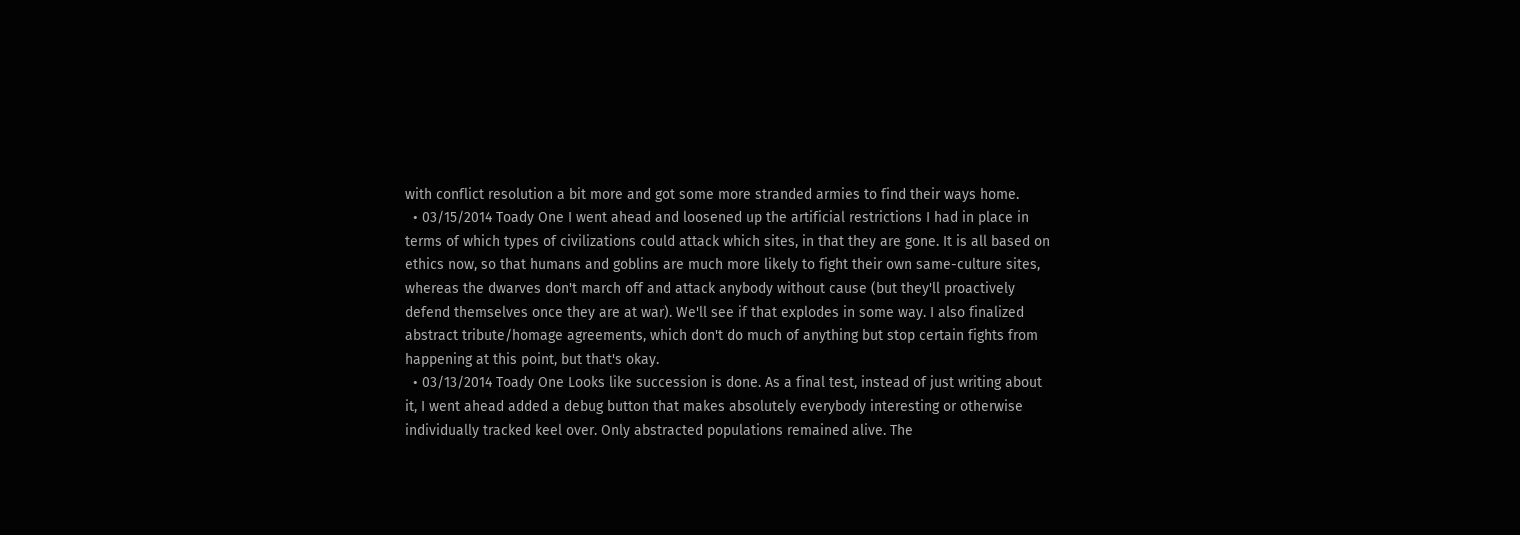with conflict resolution a bit more and got some more stranded armies to find their ways home.
  • 03/15/2014 Toady One I went ahead and loosened up the artificial restrictions I had in place in terms of which types of civilizations could attack which sites, in that they are gone. It is all based on ethics now, so that humans and goblins are much more likely to fight their own same-culture sites, whereas the dwarves don't march off and attack anybody without cause (but they'll proactively defend themselves once they are at war). We'll see if that explodes in some way. I also finalized abstract tribute/homage agreements, which don't do much of anything but stop certain fights from happening at this point, but that's okay.
  • 03/13/2014 Toady One Looks like succession is done. As a final test, instead of just writing about it, I went ahead added a debug button that makes absolutely everybody interesting or otherwise individually tracked keel over. Only abstracted populations remained alive. The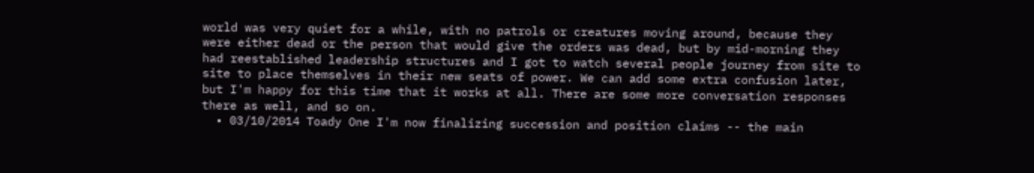world was very quiet for a while, with no patrols or creatures moving around, because they were either dead or the person that would give the orders was dead, but by mid-morning they had reestablished leadership structures and I got to watch several people journey from site to site to place themselves in their new seats of power. We can add some extra confusion later, but I'm happy for this time that it works at all. There are some more conversation responses there as well, and so on.
  • 03/10/2014 Toady One I'm now finalizing succession and position claims -- the main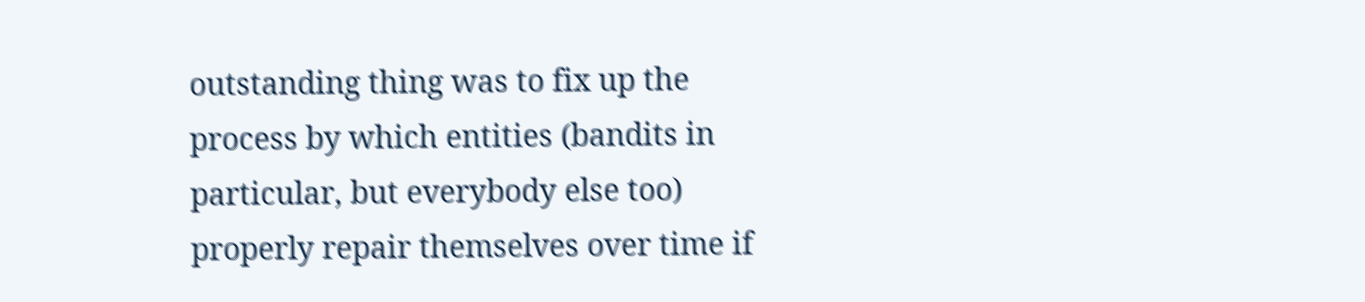outstanding thing was to fix up the process by which entities (bandits in particular, but everybody else too) properly repair themselves over time if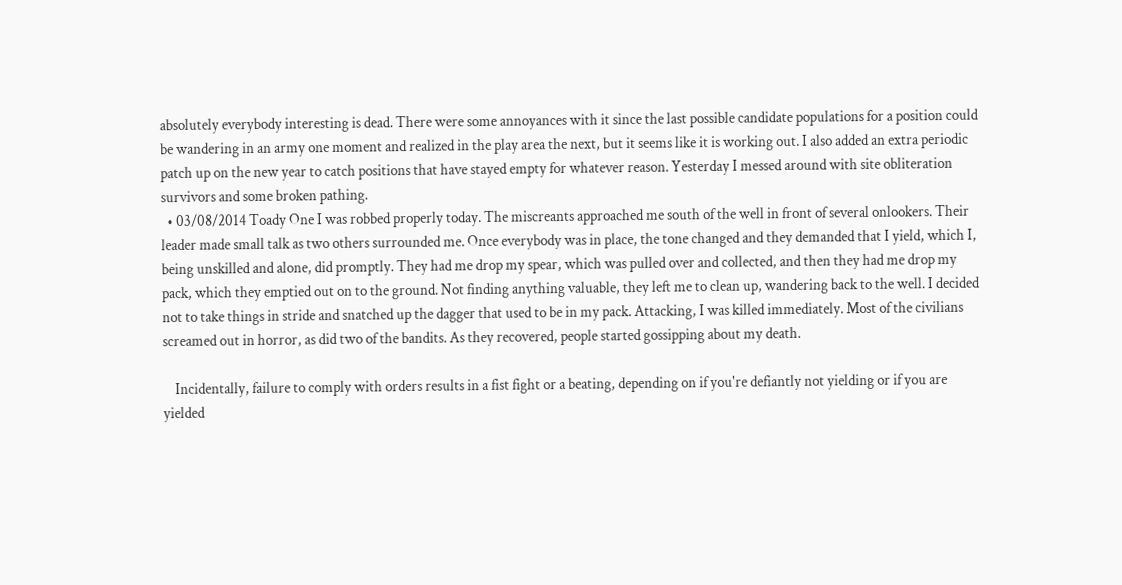absolutely everybody interesting is dead. There were some annoyances with it since the last possible candidate populations for a position could be wandering in an army one moment and realized in the play area the next, but it seems like it is working out. I also added an extra periodic patch up on the new year to catch positions that have stayed empty for whatever reason. Yesterday I messed around with site obliteration survivors and some broken pathing.
  • 03/08/2014 Toady One I was robbed properly today. The miscreants approached me south of the well in front of several onlookers. Their leader made small talk as two others surrounded me. Once everybody was in place, the tone changed and they demanded that I yield, which I, being unskilled and alone, did promptly. They had me drop my spear, which was pulled over and collected, and then they had me drop my pack, which they emptied out on to the ground. Not finding anything valuable, they left me to clean up, wandering back to the well. I decided not to take things in stride and snatched up the dagger that used to be in my pack. Attacking, I was killed immediately. Most of the civilians screamed out in horror, as did two of the bandits. As they recovered, people started gossipping about my death.

    Incidentally, failure to comply with orders results in a fist fight or a beating, depending on if you're defiantly not yielding or if you are yielded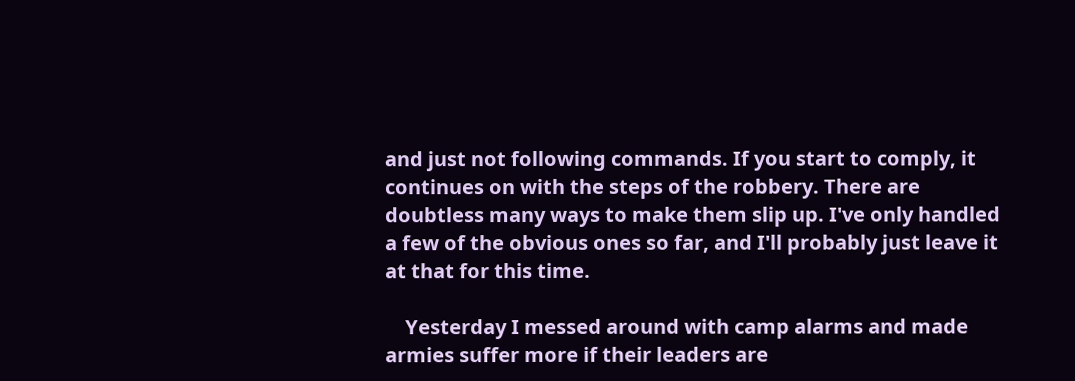and just not following commands. If you start to comply, it continues on with the steps of the robbery. There are doubtless many ways to make them slip up. I've only handled a few of the obvious ones so far, and I'll probably just leave it at that for this time.

    Yesterday I messed around with camp alarms and made armies suffer more if their leaders are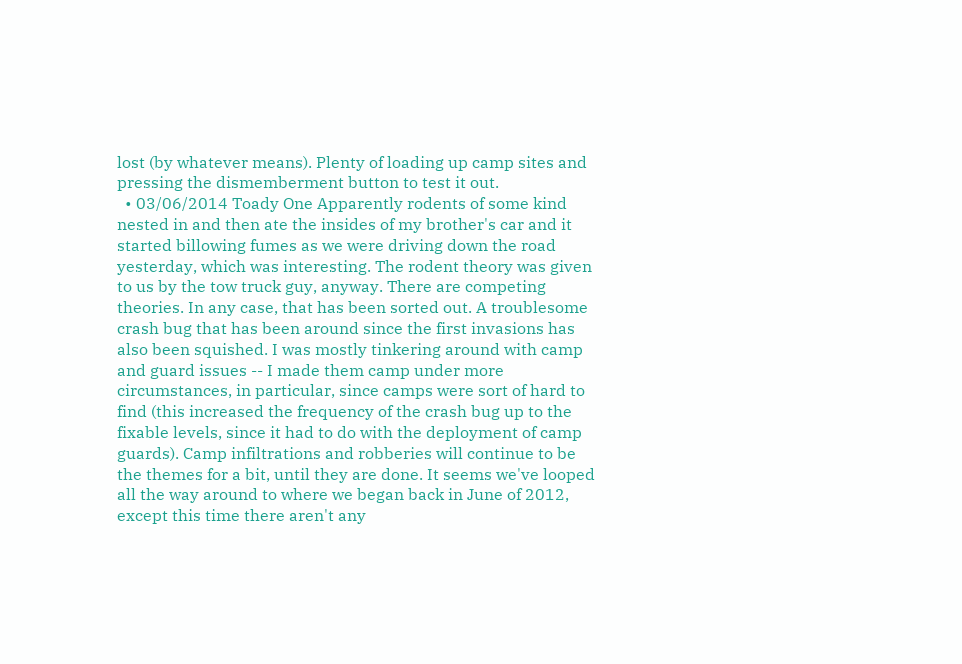lost (by whatever means). Plenty of loading up camp sites and pressing the dismemberment button to test it out.
  • 03/06/2014 Toady One Apparently rodents of some kind nested in and then ate the insides of my brother's car and it started billowing fumes as we were driving down the road yesterday, which was interesting. The rodent theory was given to us by the tow truck guy, anyway. There are competing theories. In any case, that has been sorted out. A troublesome crash bug that has been around since the first invasions has also been squished. I was mostly tinkering around with camp and guard issues -- I made them camp under more circumstances, in particular, since camps were sort of hard to find (this increased the frequency of the crash bug up to the fixable levels, since it had to do with the deployment of camp guards). Camp infiltrations and robberies will continue to be the themes for a bit, until they are done. It seems we've looped all the way around to where we began back in June of 2012, except this time there aren't any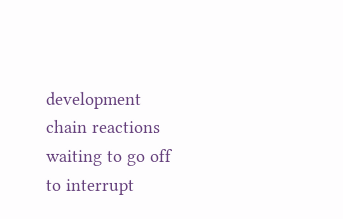development chain reactions waiting to go off to interrupt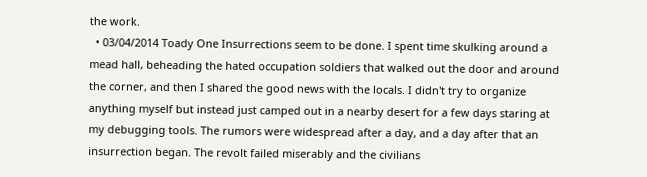the work.
  • 03/04/2014 Toady One Insurrections seem to be done. I spent time skulking around a mead hall, beheading the hated occupation soldiers that walked out the door and around the corner, and then I shared the good news with the locals. I didn't try to organize anything myself but instead just camped out in a nearby desert for a few days staring at my debugging tools. The rumors were widespread after a day, and a day after that an insurrection began. The revolt failed miserably and the civilians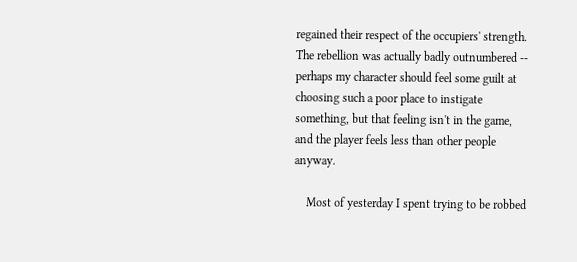regained their respect of the occupiers' strength. The rebellion was actually badly outnumbered -- perhaps my character should feel some guilt at choosing such a poor place to instigate something, but that feeling isn't in the game, and the player feels less than other people anyway.

    Most of yesterday I spent trying to be robbed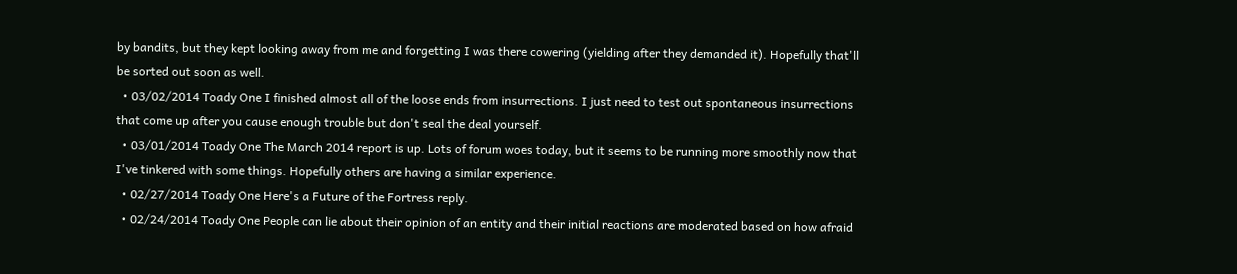by bandits, but they kept looking away from me and forgetting I was there cowering (yielding after they demanded it). Hopefully that'll be sorted out soon as well.
  • 03/02/2014 Toady One I finished almost all of the loose ends from insurrections. I just need to test out spontaneous insurrections that come up after you cause enough trouble but don't seal the deal yourself.
  • 03/01/2014 Toady One The March 2014 report is up. Lots of forum woes today, but it seems to be running more smoothly now that I've tinkered with some things. Hopefully others are having a similar experience.
  • 02/27/2014 Toady One Here's a Future of the Fortress reply.
  • 02/24/2014 Toady One People can lie about their opinion of an entity and their initial reactions are moderated based on how afraid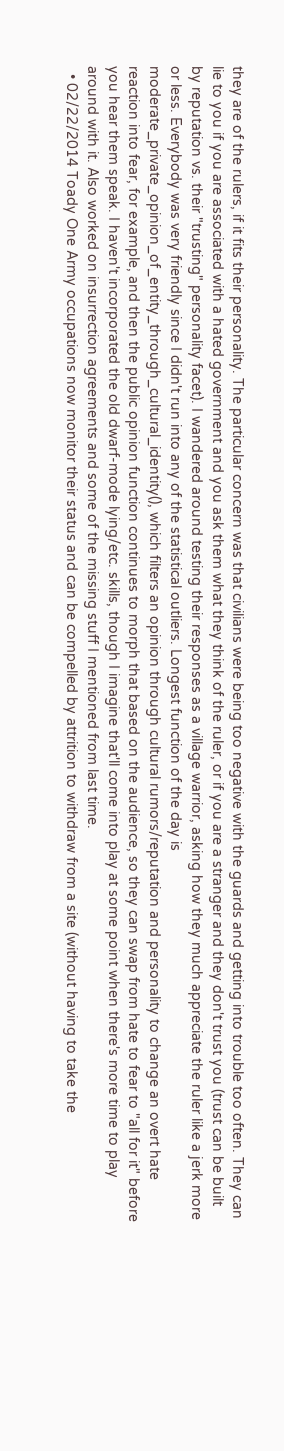they are of the rulers, if it fits their personality. The particular concern was that civilians were being too negative with the guards and getting into trouble too often. They can lie to you if you are associated with a hated government and you ask them what they think of the ruler, or if you are a stranger and they don't trust you (trust can be built by reputation vs. their "trusting" personality facet). I wandered around testing their responses as a village warrior, asking how they much appreciate the ruler like a jerk more or less. Everybody was very friendly since I didn't run into any of the statistical outliers. Longest function of the day is moderate_private_opinion_of_entity_through_cultural_identity(), which filters an opinion through cultural rumors/reputation and personality to change an overt hate reaction into fear, for example, and then the public opinion function continues to morph that based on the audience, so they can swap from hate to fear to "all for it" before you hear them speak. I haven't incorporated the old dwarf-mode lying/etc. skills, though I imagine that'll come into play at some point when there's more time to play around with it. Also worked on insurrection agreements and some of the missing stuff I mentioned from last time.
  • 02/22/2014 Toady One Army occupations now monitor their status and can be compelled by attrition to withdraw from a site (without having to take the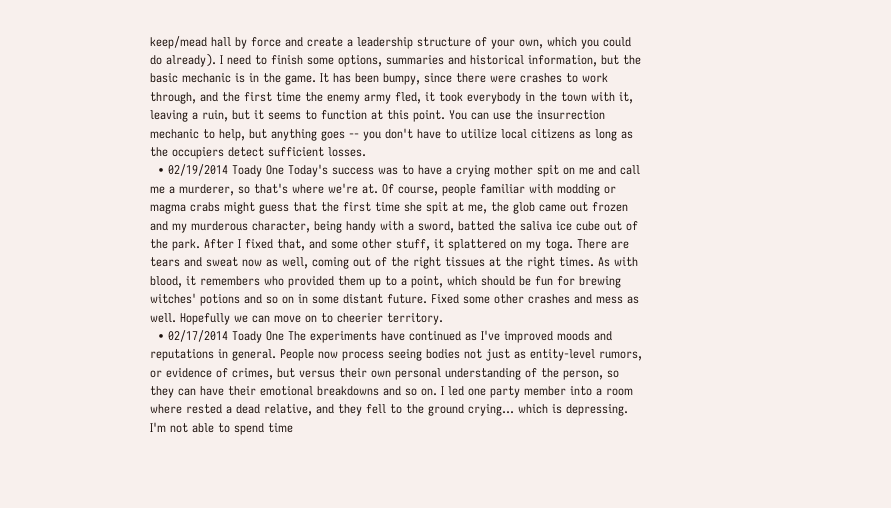keep/mead hall by force and create a leadership structure of your own, which you could do already). I need to finish some options, summaries and historical information, but the basic mechanic is in the game. It has been bumpy, since there were crashes to work through, and the first time the enemy army fled, it took everybody in the town with it, leaving a ruin, but it seems to function at this point. You can use the insurrection mechanic to help, but anything goes -- you don't have to utilize local citizens as long as the occupiers detect sufficient losses.
  • 02/19/2014 Toady One Today's success was to have a crying mother spit on me and call me a murderer, so that's where we're at. Of course, people familiar with modding or magma crabs might guess that the first time she spit at me, the glob came out frozen and my murderous character, being handy with a sword, batted the saliva ice cube out of the park. After I fixed that, and some other stuff, it splattered on my toga. There are tears and sweat now as well, coming out of the right tissues at the right times. As with blood, it remembers who provided them up to a point, which should be fun for brewing witches' potions and so on in some distant future. Fixed some other crashes and mess as well. Hopefully we can move on to cheerier territory.
  • 02/17/2014 Toady One The experiments have continued as I've improved moods and reputations in general. People now process seeing bodies not just as entity-level rumors, or evidence of crimes, but versus their own personal understanding of the person, so they can have their emotional breakdowns and so on. I led one party member into a room where rested a dead relative, and they fell to the ground crying... which is depressing. I'm not able to spend time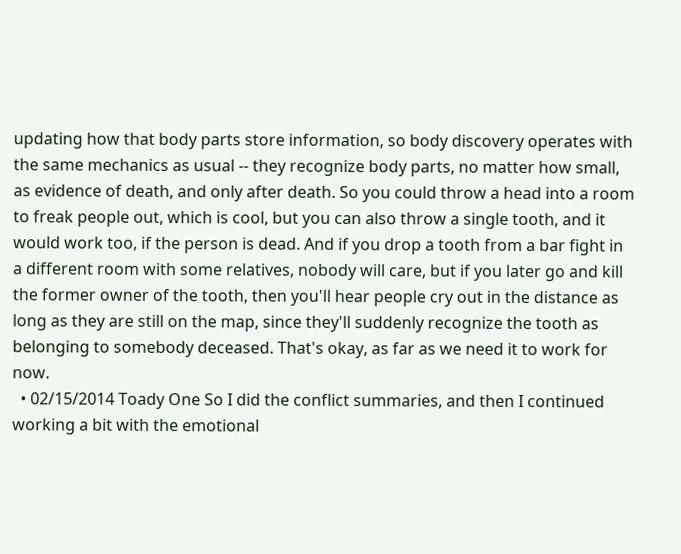updating how that body parts store information, so body discovery operates with the same mechanics as usual -- they recognize body parts, no matter how small, as evidence of death, and only after death. So you could throw a head into a room to freak people out, which is cool, but you can also throw a single tooth, and it would work too, if the person is dead. And if you drop a tooth from a bar fight in a different room with some relatives, nobody will care, but if you later go and kill the former owner of the tooth, then you'll hear people cry out in the distance as long as they are still on the map, since they'll suddenly recognize the tooth as belonging to somebody deceased. That's okay, as far as we need it to work for now.
  • 02/15/2014 Toady One So I did the conflict summaries, and then I continued working a bit with the emotional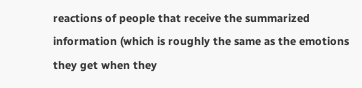reactions of people that receive the summarized information (which is roughly the same as the emotions they get when they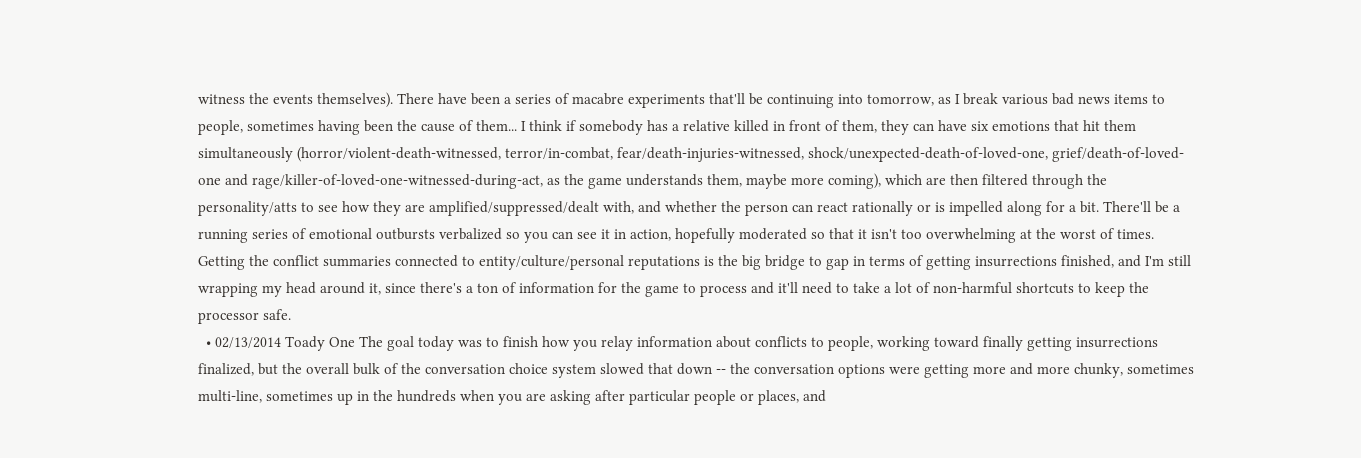witness the events themselves). There have been a series of macabre experiments that'll be continuing into tomorrow, as I break various bad news items to people, sometimes having been the cause of them... I think if somebody has a relative killed in front of them, they can have six emotions that hit them simultaneously (horror/violent-death-witnessed, terror/in-combat, fear/death-injuries-witnessed, shock/unexpected-death-of-loved-one, grief/death-of-loved-one and rage/killer-of-loved-one-witnessed-during-act, as the game understands them, maybe more coming), which are then filtered through the personality/atts to see how they are amplified/suppressed/dealt with, and whether the person can react rationally or is impelled along for a bit. There'll be a running series of emotional outbursts verbalized so you can see it in action, hopefully moderated so that it isn't too overwhelming at the worst of times. Getting the conflict summaries connected to entity/culture/personal reputations is the big bridge to gap in terms of getting insurrections finished, and I'm still wrapping my head around it, since there's a ton of information for the game to process and it'll need to take a lot of non-harmful shortcuts to keep the processor safe.
  • 02/13/2014 Toady One The goal today was to finish how you relay information about conflicts to people, working toward finally getting insurrections finalized, but the overall bulk of the conversation choice system slowed that down -- the conversation options were getting more and more chunky, sometimes multi-line, sometimes up in the hundreds when you are asking after particular people or places, and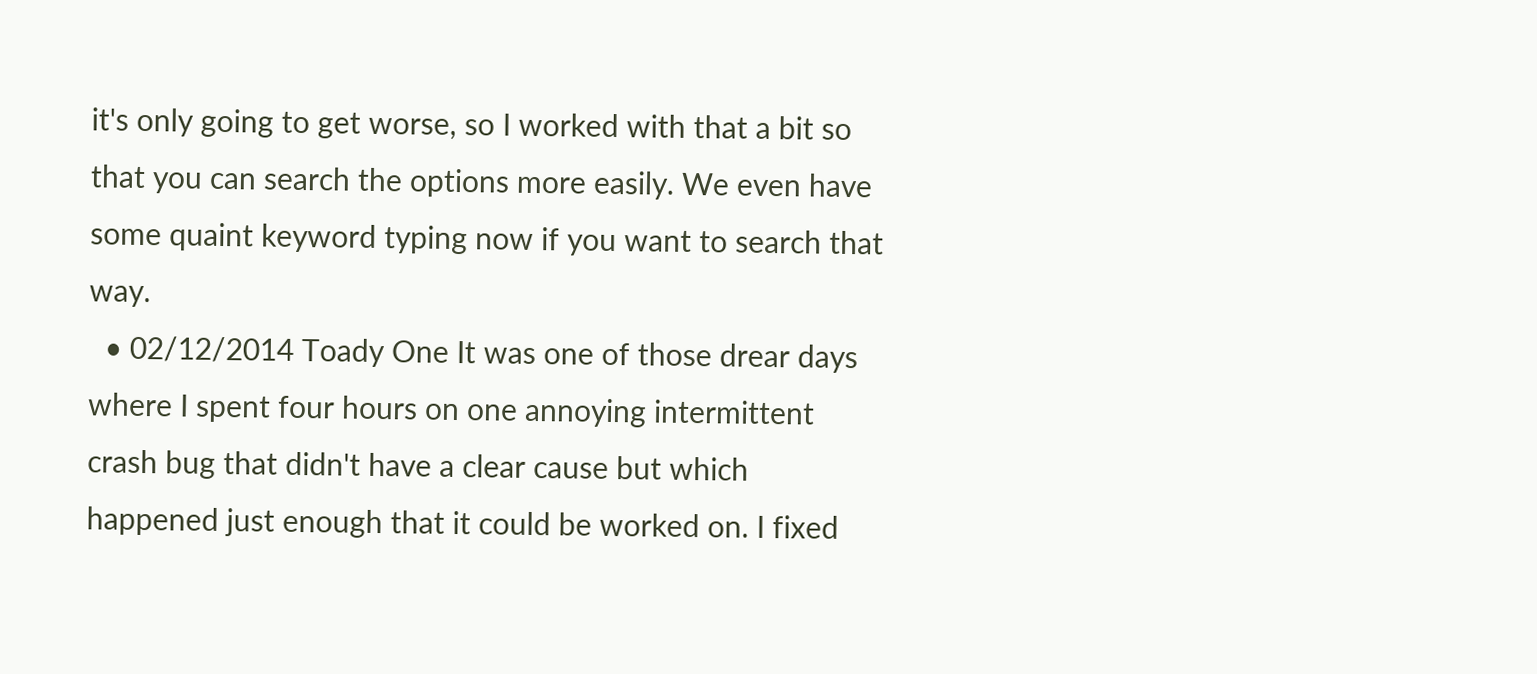it's only going to get worse, so I worked with that a bit so that you can search the options more easily. We even have some quaint keyword typing now if you want to search that way.
  • 02/12/2014 Toady One It was one of those drear days where I spent four hours on one annoying intermittent crash bug that didn't have a clear cause but which happened just enough that it could be worked on. I fixed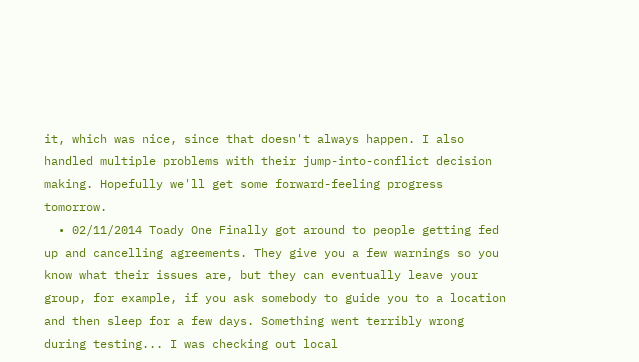it, which was nice, since that doesn't always happen. I also handled multiple problems with their jump-into-conflict decision making. Hopefully we'll get some forward-feeling progress tomorrow.
  • 02/11/2014 Toady One Finally got around to people getting fed up and cancelling agreements. They give you a few warnings so you know what their issues are, but they can eventually leave your group, for example, if you ask somebody to guide you to a location and then sleep for a few days. Something went terribly wrong during testing... I was checking out local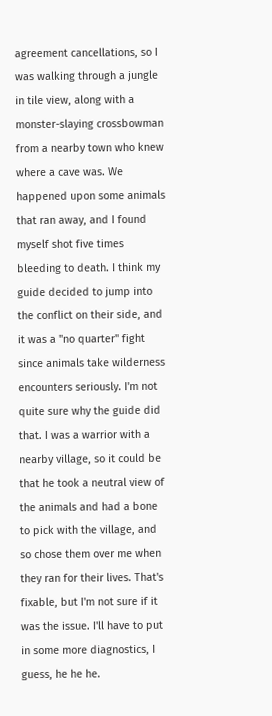agreement cancellations, so I was walking through a jungle in tile view, along with a monster-slaying crossbowman from a nearby town who knew where a cave was. We happened upon some animals that ran away, and I found myself shot five times bleeding to death. I think my guide decided to jump into the conflict on their side, and it was a "no quarter" fight since animals take wilderness encounters seriously. I'm not quite sure why the guide did that. I was a warrior with a nearby village, so it could be that he took a neutral view of the animals and had a bone to pick with the village, and so chose them over me when they ran for their lives. That's fixable, but I'm not sure if it was the issue. I'll have to put in some more diagnostics, I guess, he he he.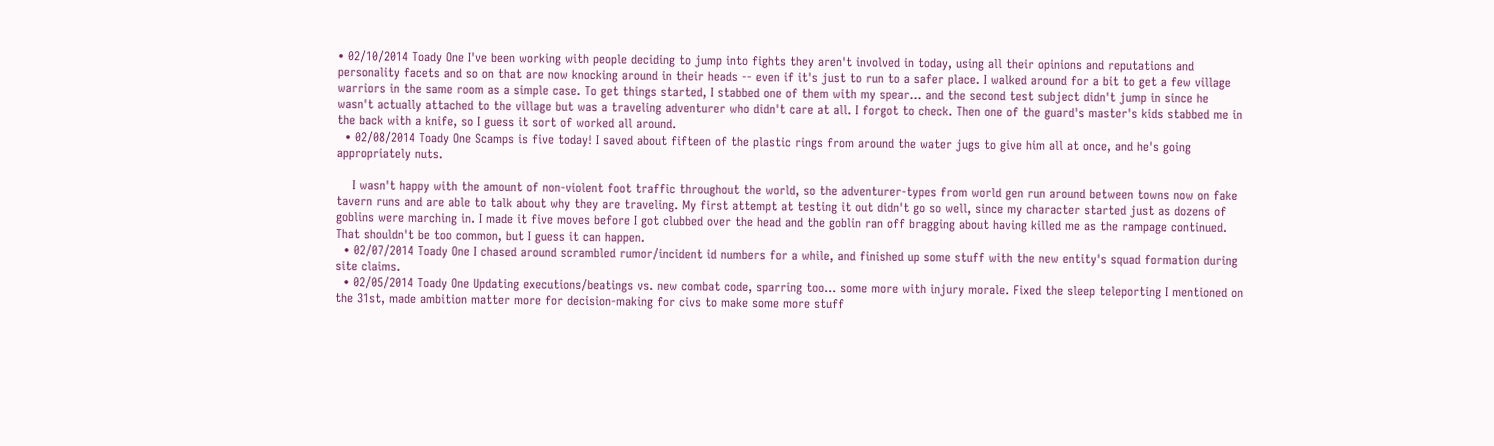• 02/10/2014 Toady One I've been working with people deciding to jump into fights they aren't involved in today, using all their opinions and reputations and personality facets and so on that are now knocking around in their heads -- even if it's just to run to a safer place. I walked around for a bit to get a few village warriors in the same room as a simple case. To get things started, I stabbed one of them with my spear... and the second test subject didn't jump in since he wasn't actually attached to the village but was a traveling adventurer who didn't care at all. I forgot to check. Then one of the guard's master's kids stabbed me in the back with a knife, so I guess it sort of worked all around.
  • 02/08/2014 Toady One Scamps is five today! I saved about fifteen of the plastic rings from around the water jugs to give him all at once, and he's going appropriately nuts.

    I wasn't happy with the amount of non-violent foot traffic throughout the world, so the adventurer-types from world gen run around between towns now on fake tavern runs and are able to talk about why they are traveling. My first attempt at testing it out didn't go so well, since my character started just as dozens of goblins were marching in. I made it five moves before I got clubbed over the head and the goblin ran off bragging about having killed me as the rampage continued. That shouldn't be too common, but I guess it can happen.
  • 02/07/2014 Toady One I chased around scrambled rumor/incident id numbers for a while, and finished up some stuff with the new entity's squad formation during site claims.
  • 02/05/2014 Toady One Updating executions/beatings vs. new combat code, sparring too... some more with injury morale. Fixed the sleep teleporting I mentioned on the 31st, made ambition matter more for decision-making for civs to make some more stuff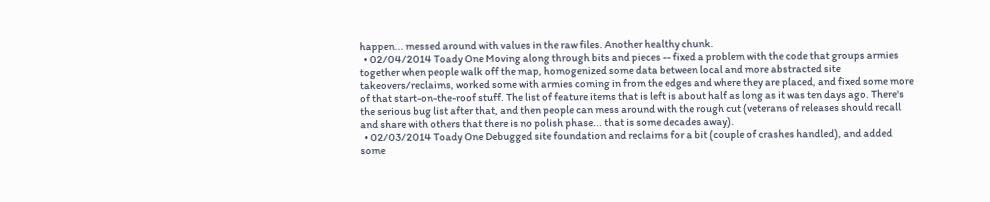happen... messed around with values in the raw files. Another healthy chunk.
  • 02/04/2014 Toady One Moving along through bits and pieces -- fixed a problem with the code that groups armies together when people walk off the map, homogenized some data between local and more abstracted site takeovers/reclaims, worked some with armies coming in from the edges and where they are placed, and fixed some more of that start-on-the-roof stuff. The list of feature items that is left is about half as long as it was ten days ago. There's the serious bug list after that, and then people can mess around with the rough cut (veterans of releases should recall and share with others that there is no polish phase... that is some decades away).
  • 02/03/2014 Toady One Debugged site foundation and reclaims for a bit (couple of crashes handled), and added some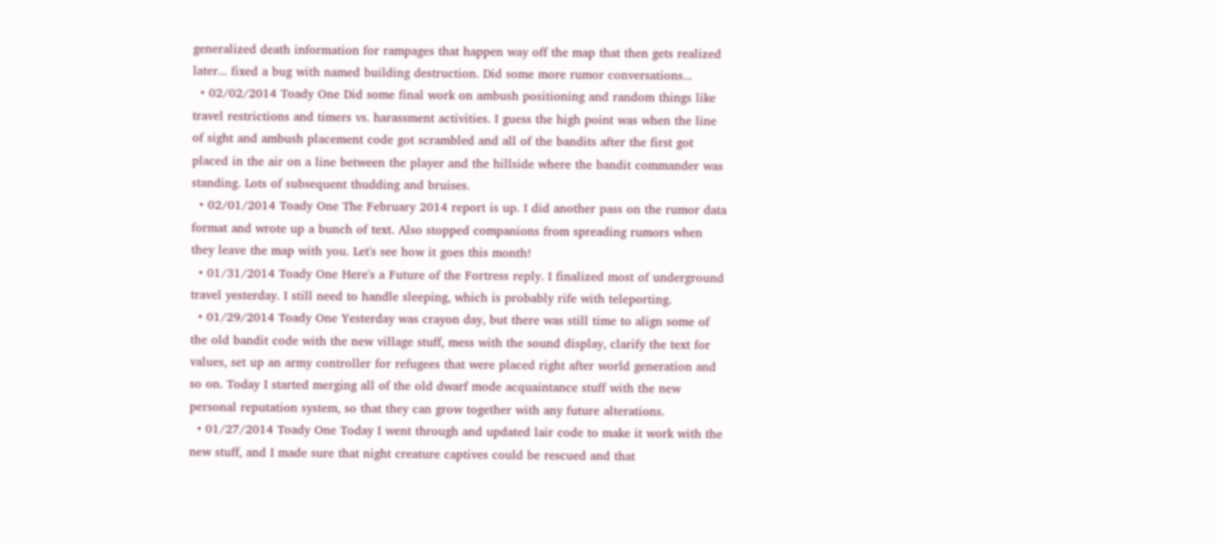generalized death information for rampages that happen way off the map that then gets realized later... fixed a bug with named building destruction. Did some more rumor conversations...
  • 02/02/2014 Toady One Did some final work on ambush positioning and random things like travel restrictions and timers vs. harassment activities. I guess the high point was when the line of sight and ambush placement code got scrambled and all of the bandits after the first got placed in the air on a line between the player and the hillside where the bandit commander was standing. Lots of subsequent thudding and bruises.
  • 02/01/2014 Toady One The February 2014 report is up. I did another pass on the rumor data format and wrote up a bunch of text. Also stopped companions from spreading rumors when they leave the map with you. Let's see how it goes this month!
  • 01/31/2014 Toady One Here's a Future of the Fortress reply. I finalized most of underground travel yesterday. I still need to handle sleeping, which is probably rife with teleporting.
  • 01/29/2014 Toady One Yesterday was crayon day, but there was still time to align some of the old bandit code with the new village stuff, mess with the sound display, clarify the text for values, set up an army controller for refugees that were placed right after world generation and so on. Today I started merging all of the old dwarf mode acquaintance stuff with the new personal reputation system, so that they can grow together with any future alterations.
  • 01/27/2014 Toady One Today I went through and updated lair code to make it work with the new stuff, and I made sure that night creature captives could be rescued and that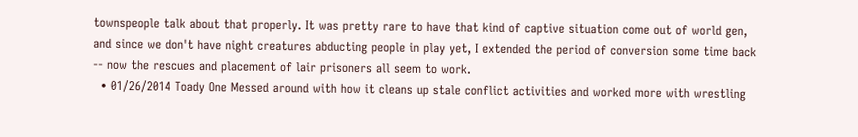townspeople talk about that properly. It was pretty rare to have that kind of captive situation come out of world gen, and since we don't have night creatures abducting people in play yet, I extended the period of conversion some time back -- now the rescues and placement of lair prisoners all seem to work.
  • 01/26/2014 Toady One Messed around with how it cleans up stale conflict activities and worked more with wrestling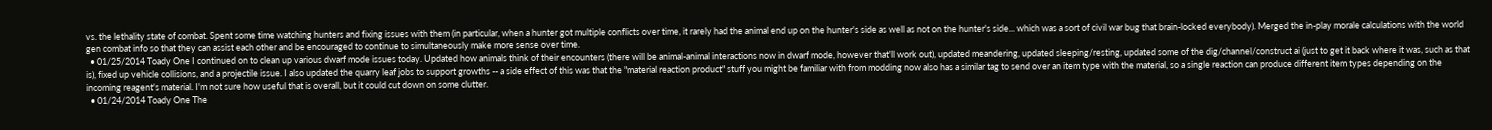vs. the lethality state of combat. Spent some time watching hunters and fixing issues with them (in particular, when a hunter got multiple conflicts over time, it rarely had the animal end up on the hunter's side as well as not on the hunter's side... which was a sort of civil war bug that brain-locked everybody). Merged the in-play morale calculations with the world gen combat info so that they can assist each other and be encouraged to continue to simultaneously make more sense over time.
  • 01/25/2014 Toady One I continued on to clean up various dwarf mode issues today. Updated how animals think of their encounters (there will be animal-animal interactions now in dwarf mode, however that'll work out), updated meandering, updated sleeping/resting, updated some of the dig/channel/construct ai (just to get it back where it was, such as that is), fixed up vehicle collisions, and a projectile issue. I also updated the quarry leaf jobs to support growths -- a side effect of this was that the "material reaction product" stuff you might be familiar with from modding now also has a similar tag to send over an item type with the material, so a single reaction can produce different item types depending on the incoming reagent's material. I'm not sure how useful that is overall, but it could cut down on some clutter.
  • 01/24/2014 Toady One The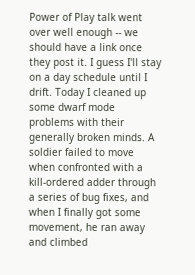Power of Play talk went over well enough -- we should have a link once they post it. I guess I'll stay on a day schedule until I drift. Today I cleaned up some dwarf mode problems with their generally broken minds. A soldier failed to move when confronted with a kill-ordered adder through a series of bug fixes, and when I finally got some movement, he ran away and climbed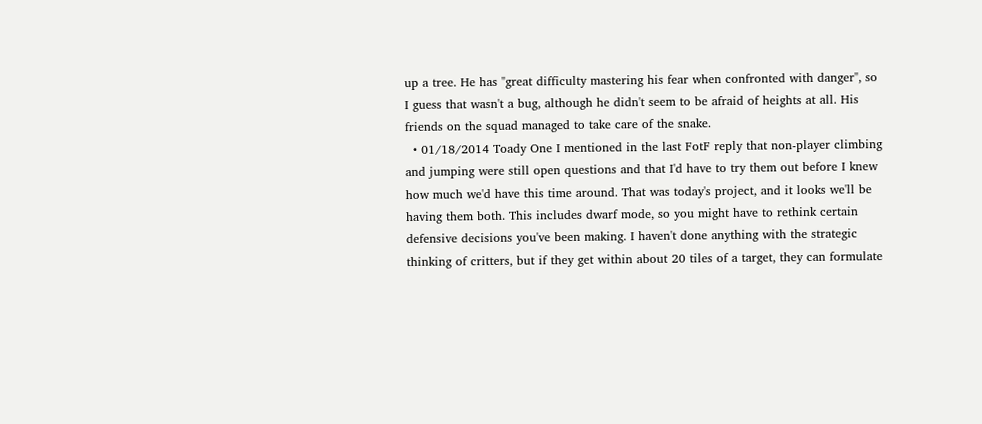up a tree. He has "great difficulty mastering his fear when confronted with danger", so I guess that wasn't a bug, although he didn't seem to be afraid of heights at all. His friends on the squad managed to take care of the snake.
  • 01/18/2014 Toady One I mentioned in the last FotF reply that non-player climbing and jumping were still open questions and that I'd have to try them out before I knew how much we'd have this time around. That was today's project, and it looks we'll be having them both. This includes dwarf mode, so you might have to rethink certain defensive decisions you've been making. I haven't done anything with the strategic thinking of critters, but if they get within about 20 tiles of a target, they can formulate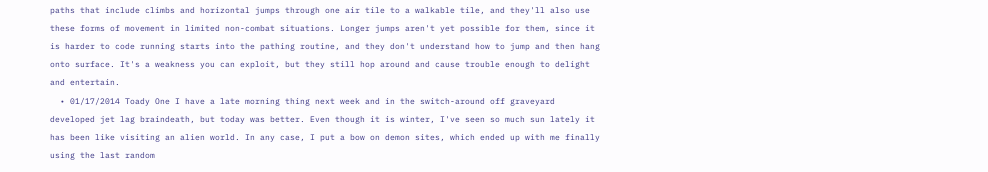paths that include climbs and horizontal jumps through one air tile to a walkable tile, and they'll also use these forms of movement in limited non-combat situations. Longer jumps aren't yet possible for them, since it is harder to code running starts into the pathing routine, and they don't understand how to jump and then hang onto surface. It's a weakness you can exploit, but they still hop around and cause trouble enough to delight and entertain.
  • 01/17/2014 Toady One I have a late morning thing next week and in the switch-around off graveyard developed jet lag braindeath, but today was better. Even though it is winter, I've seen so much sun lately it has been like visiting an alien world. In any case, I put a bow on demon sites, which ended up with me finally using the last random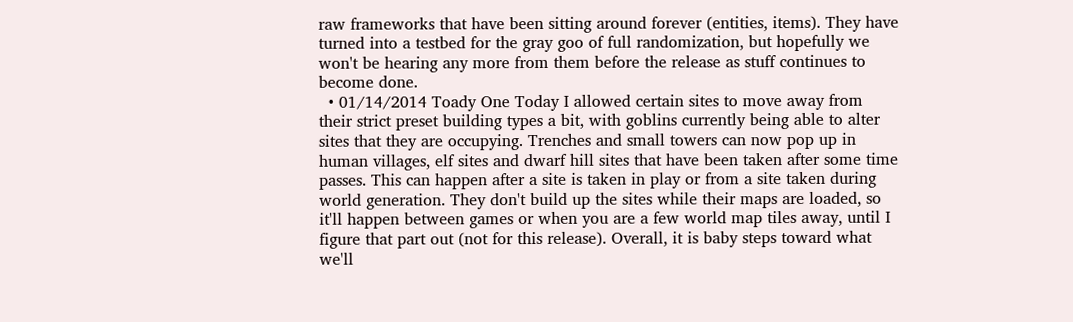raw frameworks that have been sitting around forever (entities, items). They have turned into a testbed for the gray goo of full randomization, but hopefully we won't be hearing any more from them before the release as stuff continues to become done.
  • 01/14/2014 Toady One Today I allowed certain sites to move away from their strict preset building types a bit, with goblins currently being able to alter sites that they are occupying. Trenches and small towers can now pop up in human villages, elf sites and dwarf hill sites that have been taken after some time passes. This can happen after a site is taken in play or from a site taken during world generation. They don't build up the sites while their maps are loaded, so it'll happen between games or when you are a few world map tiles away, until I figure that part out (not for this release). Overall, it is baby steps toward what we'll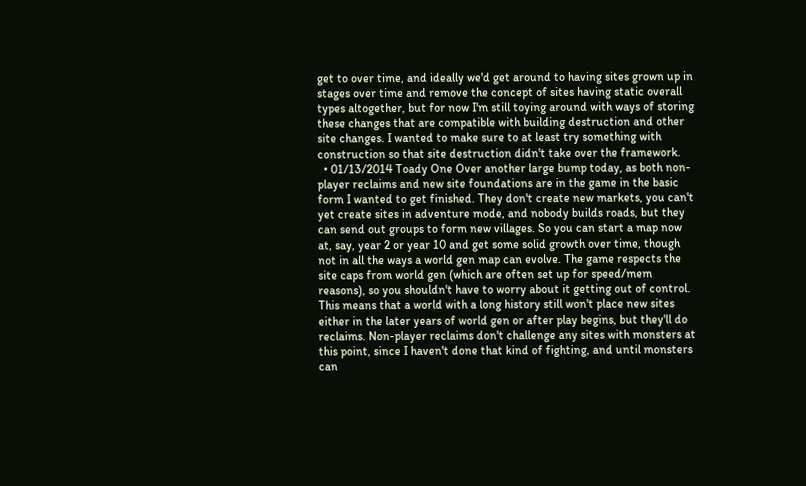get to over time, and ideally we'd get around to having sites grown up in stages over time and remove the concept of sites having static overall types altogether, but for now I'm still toying around with ways of storing these changes that are compatible with building destruction and other site changes. I wanted to make sure to at least try something with construction so that site destruction didn't take over the framework.
  • 01/13/2014 Toady One Over another large bump today, as both non-player reclaims and new site foundations are in the game in the basic form I wanted to get finished. They don't create new markets, you can't yet create sites in adventure mode, and nobody builds roads, but they can send out groups to form new villages. So you can start a map now at, say, year 2 or year 10 and get some solid growth over time, though not in all the ways a world gen map can evolve. The game respects the site caps from world gen (which are often set up for speed/mem reasons), so you shouldn't have to worry about it getting out of control. This means that a world with a long history still won't place new sites either in the later years of world gen or after play begins, but they'll do reclaims. Non-player reclaims don't challenge any sites with monsters at this point, since I haven't done that kind of fighting, and until monsters can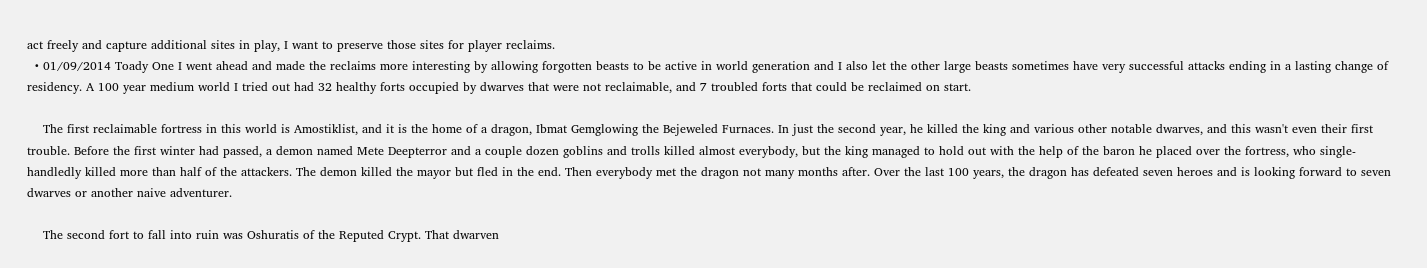act freely and capture additional sites in play, I want to preserve those sites for player reclaims.
  • 01/09/2014 Toady One I went ahead and made the reclaims more interesting by allowing forgotten beasts to be active in world generation and I also let the other large beasts sometimes have very successful attacks ending in a lasting change of residency. A 100 year medium world I tried out had 32 healthy forts occupied by dwarves that were not reclaimable, and 7 troubled forts that could be reclaimed on start.

    The first reclaimable fortress in this world is Amostiklist, and it is the home of a dragon, Ibmat Gemglowing the Bejeweled Furnaces. In just the second year, he killed the king and various other notable dwarves, and this wasn't even their first trouble. Before the first winter had passed, a demon named Mete Deepterror and a couple dozen goblins and trolls killed almost everybody, but the king managed to hold out with the help of the baron he placed over the fortress, who single-handledly killed more than half of the attackers. The demon killed the mayor but fled in the end. Then everybody met the dragon not many months after. Over the last 100 years, the dragon has defeated seven heroes and is looking forward to seven dwarves or another naive adventurer.

    The second fort to fall into ruin was Oshuratis of the Reputed Crypt. That dwarven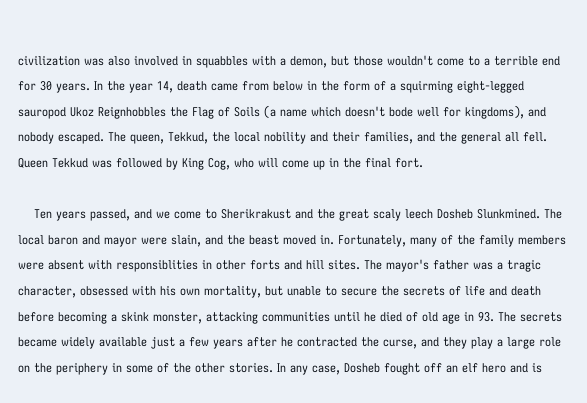civilization was also involved in squabbles with a demon, but those wouldn't come to a terrible end for 30 years. In the year 14, death came from below in the form of a squirming eight-legged sauropod Ukoz Reignhobbles the Flag of Soils (a name which doesn't bode well for kingdoms), and nobody escaped. The queen, Tekkud, the local nobility and their families, and the general all fell. Queen Tekkud was followed by King Cog, who will come up in the final fort.

    Ten years passed, and we come to Sherikrakust and the great scaly leech Dosheb Slunkmined. The local baron and mayor were slain, and the beast moved in. Fortunately, many of the family members were absent with responsiblities in other forts and hill sites. The mayor's father was a tragic character, obsessed with his own mortality, but unable to secure the secrets of life and death before becoming a skink monster, attacking communities until he died of old age in 93. The secrets became widely available just a few years after he contracted the curse, and they play a large role on the periphery in some of the other stories. In any case, Dosheb fought off an elf hero and is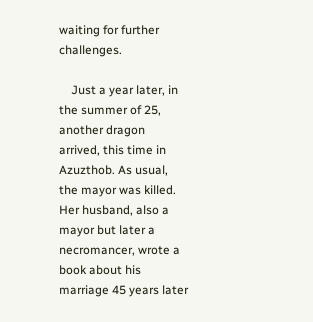waiting for further challenges.

    Just a year later, in the summer of 25, another dragon arrived, this time in Azuzthob. As usual, the mayor was killed. Her husband, also a mayor but later a necromancer, wrote a book about his marriage 45 years later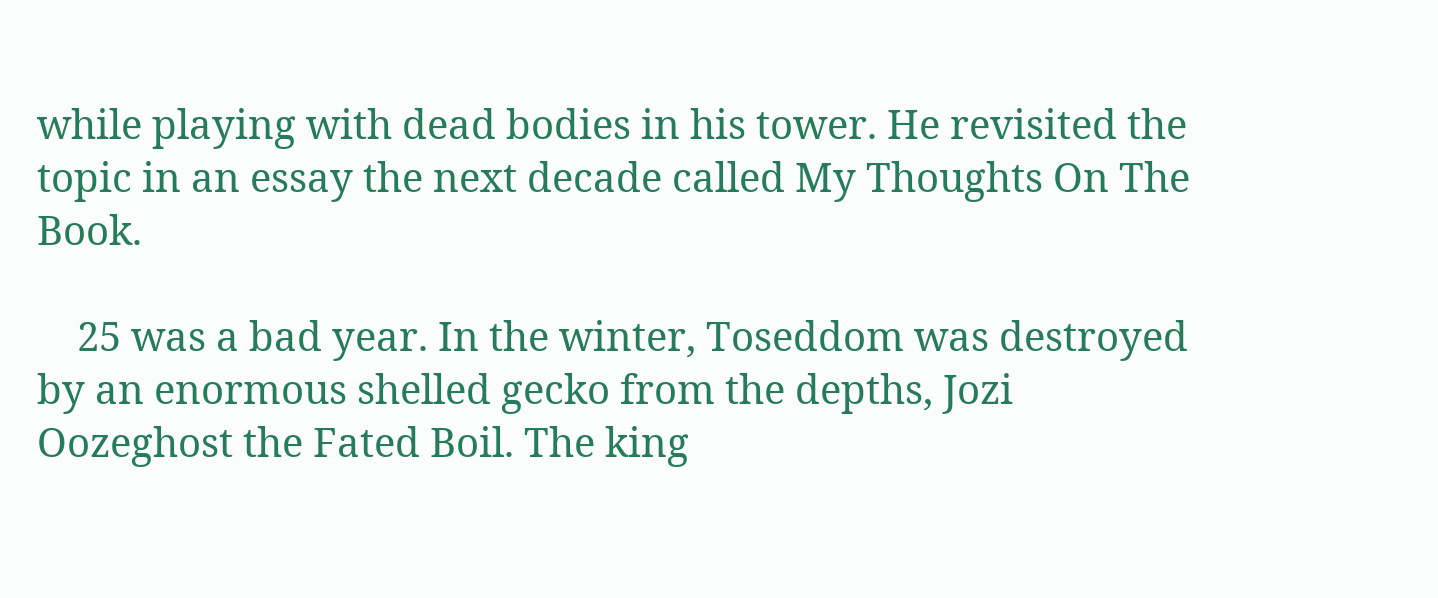while playing with dead bodies in his tower. He revisited the topic in an essay the next decade called My Thoughts On The Book.

    25 was a bad year. In the winter, Toseddom was destroyed by an enormous shelled gecko from the depths, Jozi Oozeghost the Fated Boil. The king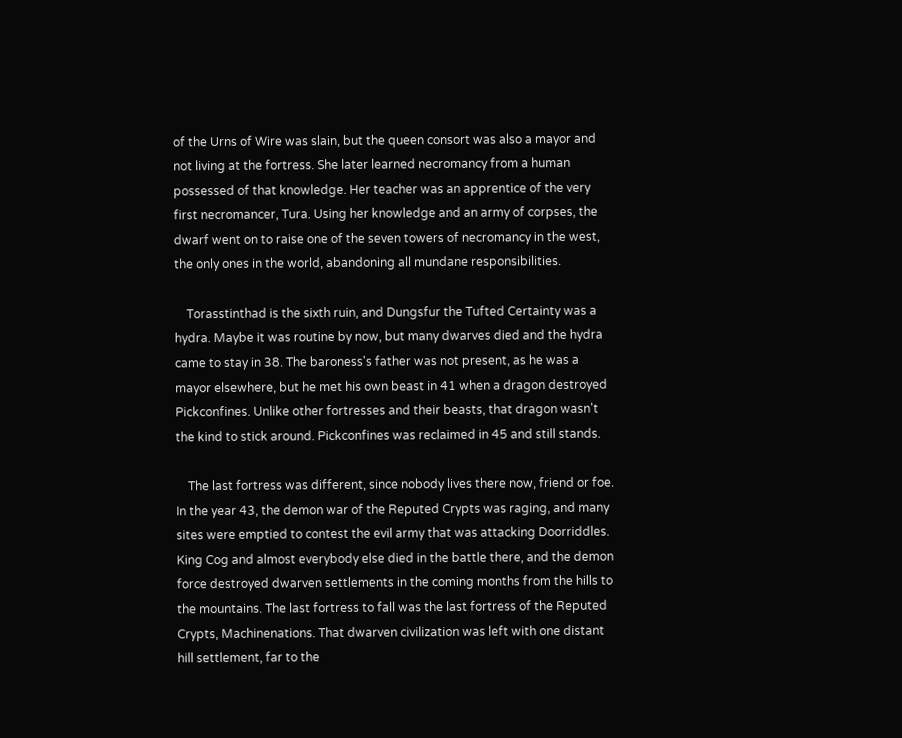of the Urns of Wire was slain, but the queen consort was also a mayor and not living at the fortress. She later learned necromancy from a human possessed of that knowledge. Her teacher was an apprentice of the very first necromancer, Tura. Using her knowledge and an army of corpses, the dwarf went on to raise one of the seven towers of necromancy in the west, the only ones in the world, abandoning all mundane responsibilities.

    Torasstinthad is the sixth ruin, and Dungsfur the Tufted Certainty was a hydra. Maybe it was routine by now, but many dwarves died and the hydra came to stay in 38. The baroness's father was not present, as he was a mayor elsewhere, but he met his own beast in 41 when a dragon destroyed Pickconfines. Unlike other fortresses and their beasts, that dragon wasn't the kind to stick around. Pickconfines was reclaimed in 45 and still stands.

    The last fortress was different, since nobody lives there now, friend or foe. In the year 43, the demon war of the Reputed Crypts was raging, and many sites were emptied to contest the evil army that was attacking Doorriddles. King Cog and almost everybody else died in the battle there, and the demon force destroyed dwarven settlements in the coming months from the hills to the mountains. The last fortress to fall was the last fortress of the Reputed Crypts, Machinenations. That dwarven civilization was left with one distant hill settlement, far to the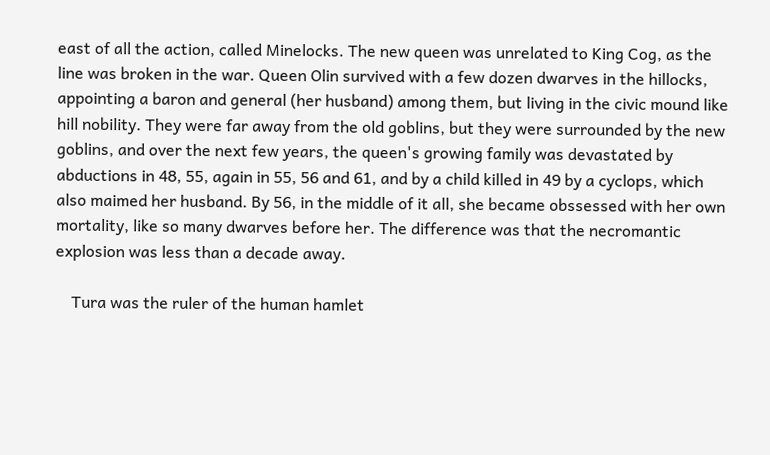east of all the action, called Minelocks. The new queen was unrelated to King Cog, as the line was broken in the war. Queen Olin survived with a few dozen dwarves in the hillocks, appointing a baron and general (her husband) among them, but living in the civic mound like hill nobility. They were far away from the old goblins, but they were surrounded by the new goblins, and over the next few years, the queen's growing family was devastated by abductions in 48, 55, again in 55, 56 and 61, and by a child killed in 49 by a cyclops, which also maimed her husband. By 56, in the middle of it all, she became obssessed with her own mortality, like so many dwarves before her. The difference was that the necromantic explosion was less than a decade away.

    Tura was the ruler of the human hamlet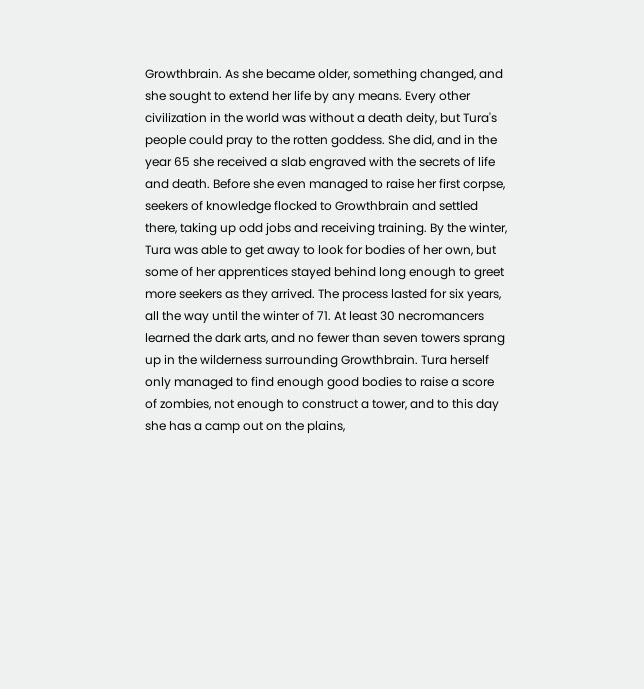Growthbrain. As she became older, something changed, and she sought to extend her life by any means. Every other civilization in the world was without a death deity, but Tura's people could pray to the rotten goddess. She did, and in the year 65 she received a slab engraved with the secrets of life and death. Before she even managed to raise her first corpse, seekers of knowledge flocked to Growthbrain and settled there, taking up odd jobs and receiving training. By the winter, Tura was able to get away to look for bodies of her own, but some of her apprentices stayed behind long enough to greet more seekers as they arrived. The process lasted for six years, all the way until the winter of 71. At least 30 necromancers learned the dark arts, and no fewer than seven towers sprang up in the wilderness surrounding Growthbrain. Tura herself only managed to find enough good bodies to raise a score of zombies, not enough to construct a tower, and to this day she has a camp out on the plains,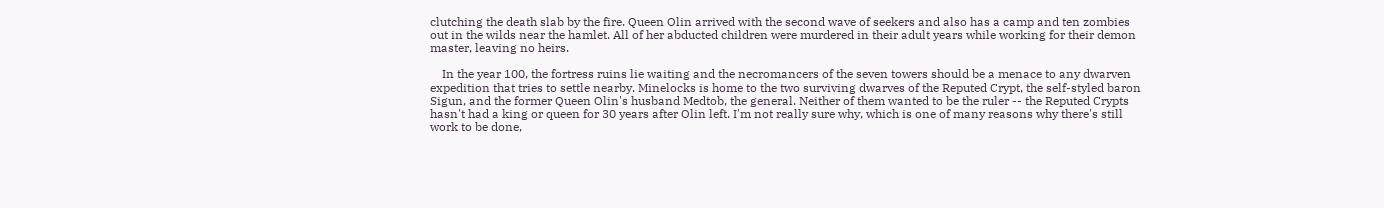clutching the death slab by the fire. Queen Olin arrived with the second wave of seekers and also has a camp and ten zombies out in the wilds near the hamlet. All of her abducted children were murdered in their adult years while working for their demon master, leaving no heirs.

    In the year 100, the fortress ruins lie waiting and the necromancers of the seven towers should be a menace to any dwarven expedition that tries to settle nearby. Minelocks is home to the two surviving dwarves of the Reputed Crypt, the self-styled baron Sigun, and the former Queen Olin's husband Medtob, the general. Neither of them wanted to be the ruler -- the Reputed Crypts hasn't had a king or queen for 30 years after Olin left. I'm not really sure why, which is one of many reasons why there's still work to be done,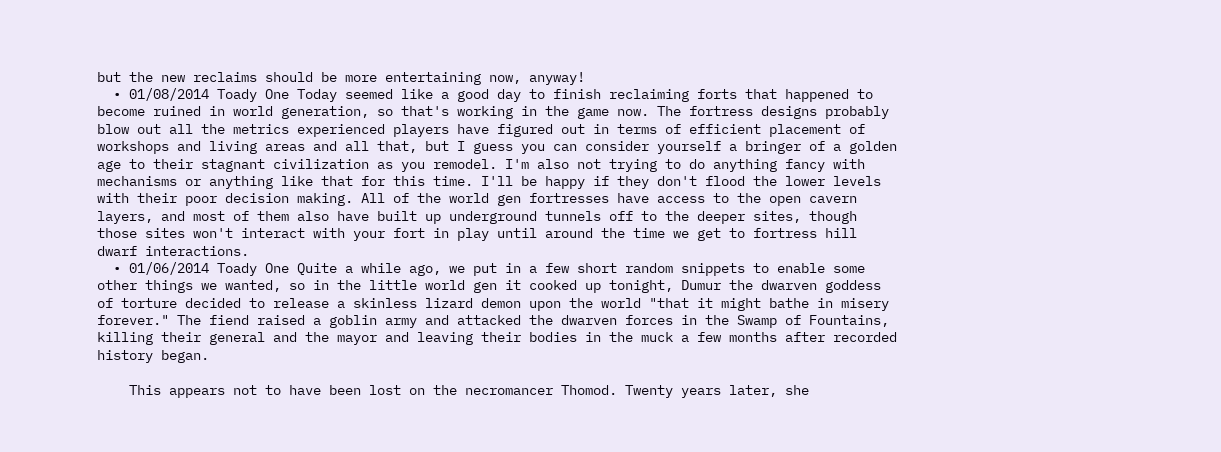but the new reclaims should be more entertaining now, anyway!
  • 01/08/2014 Toady One Today seemed like a good day to finish reclaiming forts that happened to become ruined in world generation, so that's working in the game now. The fortress designs probably blow out all the metrics experienced players have figured out in terms of efficient placement of workshops and living areas and all that, but I guess you can consider yourself a bringer of a golden age to their stagnant civilization as you remodel. I'm also not trying to do anything fancy with mechanisms or anything like that for this time. I'll be happy if they don't flood the lower levels with their poor decision making. All of the world gen fortresses have access to the open cavern layers, and most of them also have built up underground tunnels off to the deeper sites, though those sites won't interact with your fort in play until around the time we get to fortress hill dwarf interactions.
  • 01/06/2014 Toady One Quite a while ago, we put in a few short random snippets to enable some other things we wanted, so in the little world gen it cooked up tonight, Dumur the dwarven goddess of torture decided to release a skinless lizard demon upon the world "that it might bathe in misery forever." The fiend raised a goblin army and attacked the dwarven forces in the Swamp of Fountains, killing their general and the mayor and leaving their bodies in the muck a few months after recorded history began.

    This appears not to have been lost on the necromancer Thomod. Twenty years later, she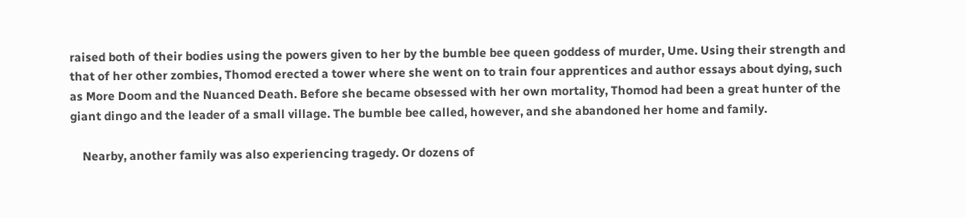raised both of their bodies using the powers given to her by the bumble bee queen goddess of murder, Ume. Using their strength and that of her other zombies, Thomod erected a tower where she went on to train four apprentices and author essays about dying, such as More Doom and the Nuanced Death. Before she became obsessed with her own mortality, Thomod had been a great hunter of the giant dingo and the leader of a small village. The bumble bee called, however, and she abandoned her home and family.

    Nearby, another family was also experiencing tragedy. Or dozens of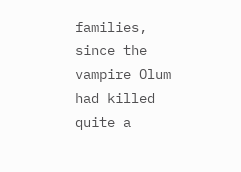families, since the vampire Olum had killed quite a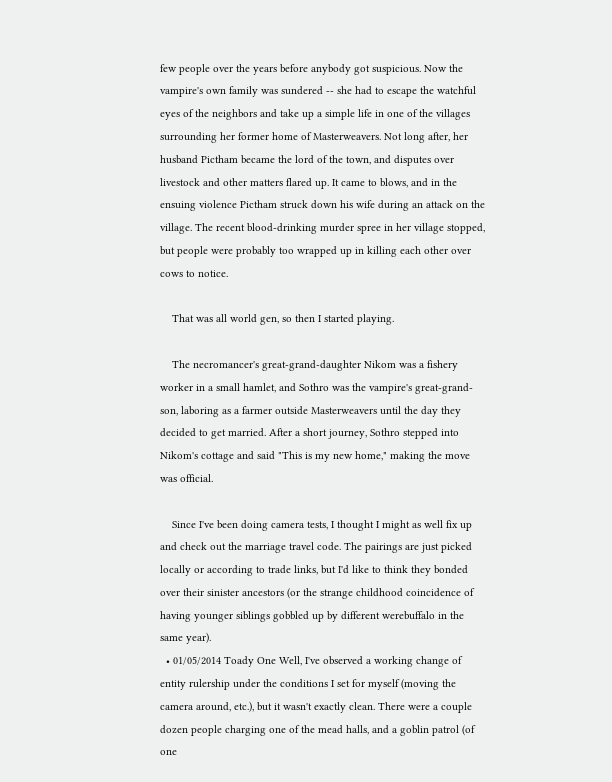few people over the years before anybody got suspicious. Now the vampire's own family was sundered -- she had to escape the watchful eyes of the neighbors and take up a simple life in one of the villages surrounding her former home of Masterweavers. Not long after, her husband Pictham became the lord of the town, and disputes over livestock and other matters flared up. It came to blows, and in the ensuing violence Pictham struck down his wife during an attack on the village. The recent blood-drinking murder spree in her village stopped, but people were probably too wrapped up in killing each other over cows to notice.

    That was all world gen, so then I started playing.

    The necromancer's great-grand-daughter Nikom was a fishery worker in a small hamlet, and Sothro was the vampire's great-grand-son, laboring as a farmer outside Masterweavers until the day they decided to get married. After a short journey, Sothro stepped into Nikom's cottage and said "This is my new home," making the move was official.

    Since I've been doing camera tests, I thought I might as well fix up and check out the marriage travel code. The pairings are just picked locally or according to trade links, but I'd like to think they bonded over their sinister ancestors (or the strange childhood coincidence of having younger siblings gobbled up by different werebuffalo in the same year).
  • 01/05/2014 Toady One Well, I've observed a working change of entity rulership under the conditions I set for myself (moving the camera around, etc.), but it wasn't exactly clean. There were a couple dozen people charging one of the mead halls, and a goblin patrol (of one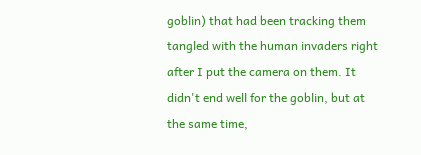goblin) that had been tracking them tangled with the human invaders right after I put the camera on them. It didn't end well for the goblin, but at the same time,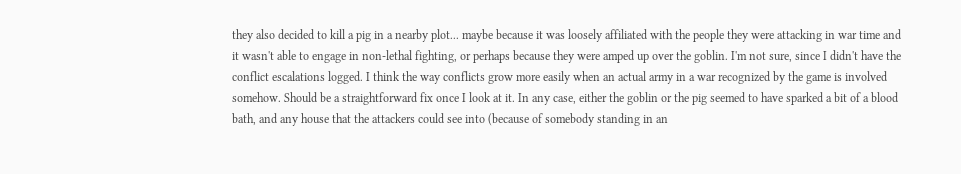they also decided to kill a pig in a nearby plot... maybe because it was loosely affiliated with the people they were attacking in war time and it wasn't able to engage in non-lethal fighting, or perhaps because they were amped up over the goblin. I'm not sure, since I didn't have the conflict escalations logged. I think the way conflicts grow more easily when an actual army in a war recognized by the game is involved somehow. Should be a straightforward fix once I look at it. In any case, either the goblin or the pig seemed to have sparked a bit of a blood bath, and any house that the attackers could see into (because of somebody standing in an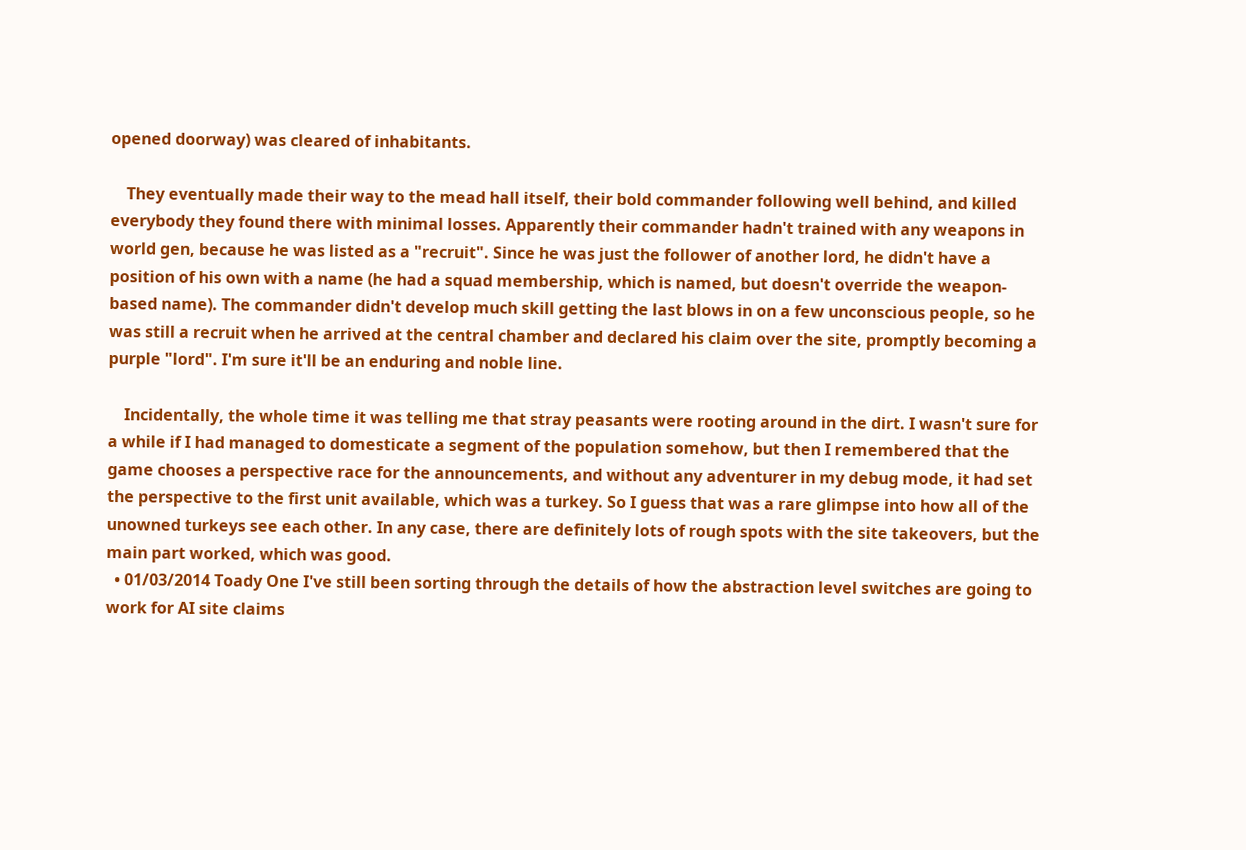opened doorway) was cleared of inhabitants.

    They eventually made their way to the mead hall itself, their bold commander following well behind, and killed everybody they found there with minimal losses. Apparently their commander hadn't trained with any weapons in world gen, because he was listed as a "recruit". Since he was just the follower of another lord, he didn't have a position of his own with a name (he had a squad membership, which is named, but doesn't override the weapon-based name). The commander didn't develop much skill getting the last blows in on a few unconscious people, so he was still a recruit when he arrived at the central chamber and declared his claim over the site, promptly becoming a purple "lord". I'm sure it'll be an enduring and noble line.

    Incidentally, the whole time it was telling me that stray peasants were rooting around in the dirt. I wasn't sure for a while if I had managed to domesticate a segment of the population somehow, but then I remembered that the game chooses a perspective race for the announcements, and without any adventurer in my debug mode, it had set the perspective to the first unit available, which was a turkey. So I guess that was a rare glimpse into how all of the unowned turkeys see each other. In any case, there are definitely lots of rough spots with the site takeovers, but the main part worked, which was good.
  • 01/03/2014 Toady One I've still been sorting through the details of how the abstraction level switches are going to work for AI site claims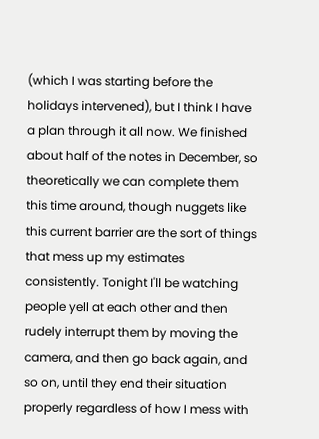(which I was starting before the holidays intervened), but I think I have a plan through it all now. We finished about half of the notes in December, so theoretically we can complete them this time around, though nuggets like this current barrier are the sort of things that mess up my estimates consistently. Tonight I'll be watching people yell at each other and then rudely interrupt them by moving the camera, and then go back again, and so on, until they end their situation properly regardless of how I mess with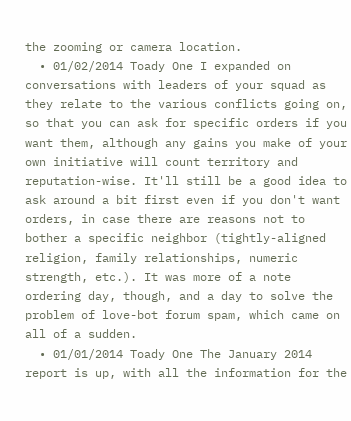the zooming or camera location.
  • 01/02/2014 Toady One I expanded on conversations with leaders of your squad as they relate to the various conflicts going on, so that you can ask for specific orders if you want them, although any gains you make of your own initiative will count territory and reputation-wise. It'll still be a good idea to ask around a bit first even if you don't want orders, in case there are reasons not to bother a specific neighbor (tightly-aligned religion, family relationships, numeric strength, etc.). It was more of a note ordering day, though, and a day to solve the problem of love-bot forum spam, which came on all of a sudden.
  • 01/01/2014 Toady One The January 2014 report is up, with all the information for the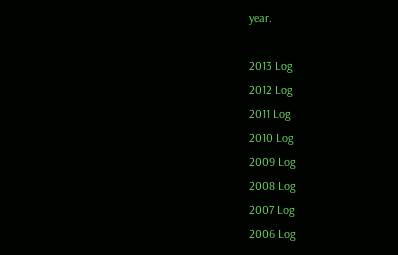year.

2013 Log
2012 Log
2011 Log
2010 Log
2009 Log
2008 Log
2007 Log
2006 Log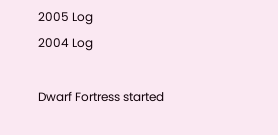2005 Log
2004 Log

Dwarf Fortress started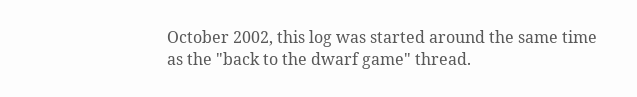October 2002, this log was started around the same time as the "back to the dwarf game" thread.